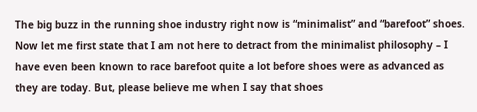The big buzz in the running shoe industry right now is “minimalist” and “barefoot” shoes. Now let me first state that I am not here to detract from the minimalist philosophy – I have even been known to race barefoot quite a lot before shoes were as advanced as they are today. But, please believe me when I say that shoes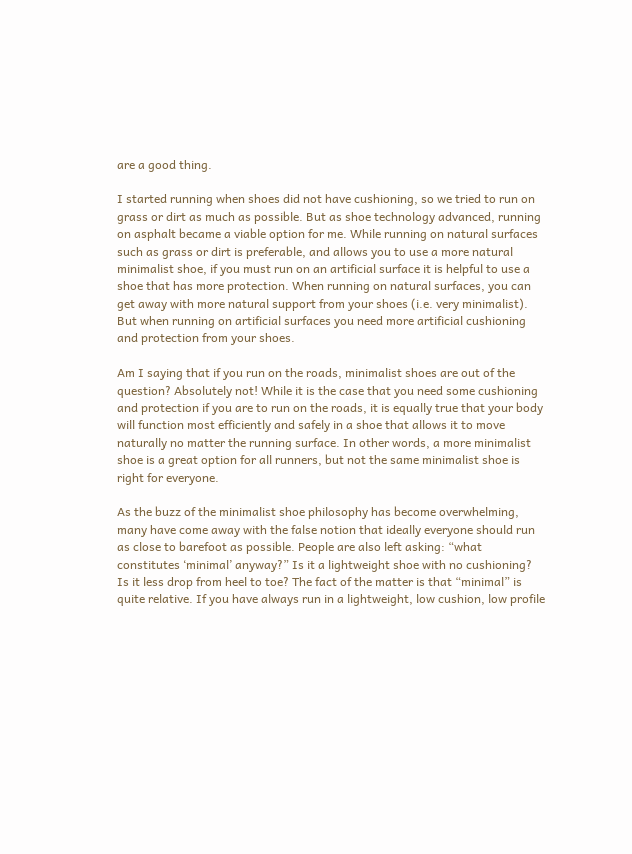are a good thing.

I started running when shoes did not have cushioning, so we tried to run on grass or dirt as much as possible. But as shoe technology advanced, running on asphalt became a viable option for me. While running on natural surfaces such as grass or dirt is preferable, and allows you to use a more natural minimalist shoe, if you must run on an artificial surface it is helpful to use a shoe that has more protection. When running on natural surfaces, you can get away with more natural support from your shoes (i.e. very minimalist). But when running on artificial surfaces you need more artificial cushioning and protection from your shoes.

Am I saying that if you run on the roads, minimalist shoes are out of the question? Absolutely not! While it is the case that you need some cushioning and protection if you are to run on the roads, it is equally true that your body will function most efficiently and safely in a shoe that allows it to move naturally no matter the running surface. In other words, a more minimalist shoe is a great option for all runners, but not the same minimalist shoe is right for everyone.

As the buzz of the minimalist shoe philosophy has become overwhelming, many have come away with the false notion that ideally everyone should run as close to barefoot as possible. People are also left asking: “what constitutes ‘minimal’ anyway?” Is it a lightweight shoe with no cushioning? Is it less drop from heel to toe? The fact of the matter is that “minimal” is quite relative. If you have always run in a lightweight, low cushion, low profile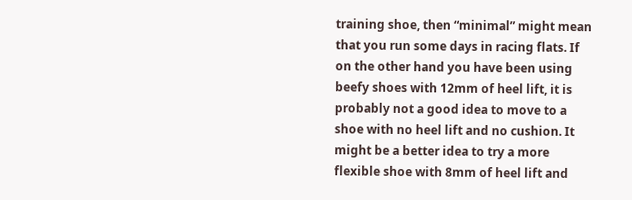training shoe, then “minimal” might mean that you run some days in racing flats. If on the other hand you have been using beefy shoes with 12mm of heel lift, it is probably not a good idea to move to a shoe with no heel lift and no cushion. It might be a better idea to try a more flexible shoe with 8mm of heel lift and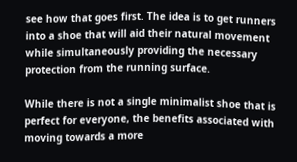see how that goes first. The idea is to get runners into a shoe that will aid their natural movement while simultaneously providing the necessary protection from the running surface.

While there is not a single minimalist shoe that is perfect for everyone, the benefits associated with moving towards a more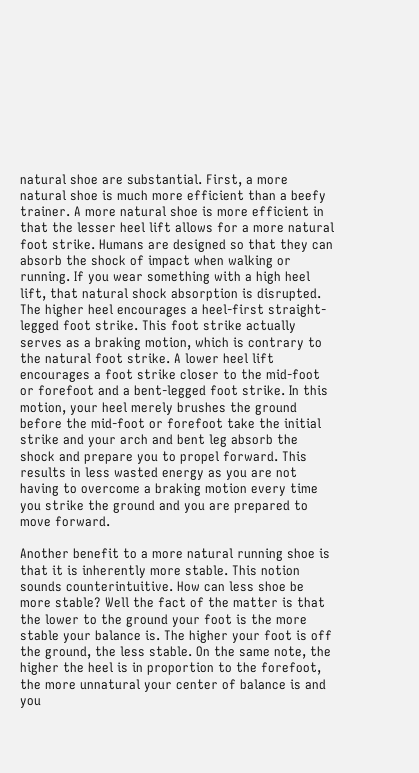natural shoe are substantial. First, a more natural shoe is much more efficient than a beefy trainer. A more natural shoe is more efficient in that the lesser heel lift allows for a more natural foot strike. Humans are designed so that they can absorb the shock of impact when walking or running. If you wear something with a high heel lift, that natural shock absorption is disrupted. The higher heel encourages a heel-first straight-legged foot strike. This foot strike actually serves as a braking motion, which is contrary to the natural foot strike. A lower heel lift encourages a foot strike closer to the mid-foot or forefoot and a bent-legged foot strike. In this motion, your heel merely brushes the ground before the mid-foot or forefoot take the initial strike and your arch and bent leg absorb the shock and prepare you to propel forward. This results in less wasted energy as you are not having to overcome a braking motion every time you strike the ground and you are prepared to move forward.

Another benefit to a more natural running shoe is that it is inherently more stable. This notion sounds counterintuitive. How can less shoe be more stable? Well the fact of the matter is that the lower to the ground your foot is the more stable your balance is. The higher your foot is off the ground, the less stable. On the same note, the higher the heel is in proportion to the forefoot, the more unnatural your center of balance is and you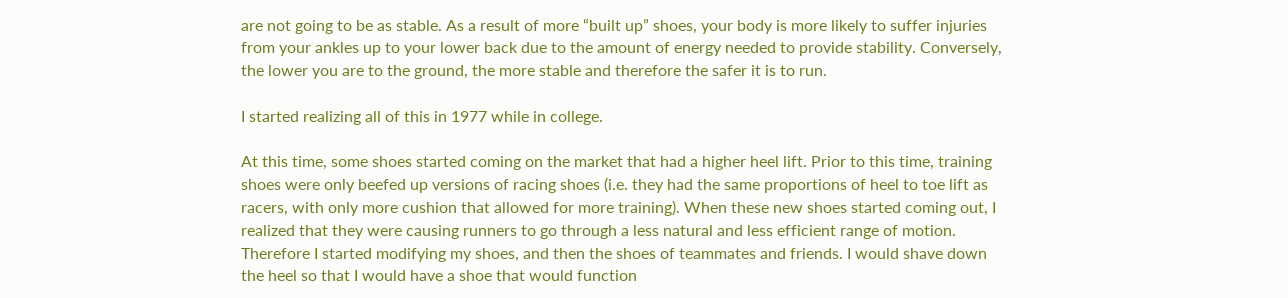are not going to be as stable. As a result of more “built up” shoes, your body is more likely to suffer injuries from your ankles up to your lower back due to the amount of energy needed to provide stability. Conversely, the lower you are to the ground, the more stable and therefore the safer it is to run.

I started realizing all of this in 1977 while in college.

At this time, some shoes started coming on the market that had a higher heel lift. Prior to this time, training shoes were only beefed up versions of racing shoes (i.e. they had the same proportions of heel to toe lift as racers, with only more cushion that allowed for more training). When these new shoes started coming out, I realized that they were causing runners to go through a less natural and less efficient range of motion. Therefore I started modifying my shoes, and then the shoes of teammates and friends. I would shave down the heel so that I would have a shoe that would function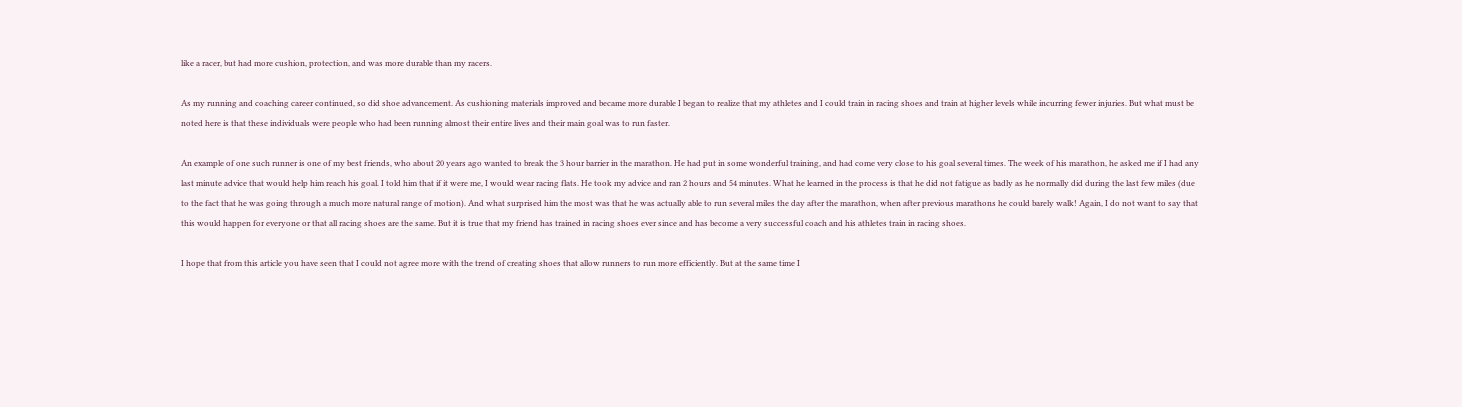like a racer, but had more cushion, protection, and was more durable than my racers.

As my running and coaching career continued, so did shoe advancement. As cushioning materials improved and became more durable I began to realize that my athletes and I could train in racing shoes and train at higher levels while incurring fewer injuries. But what must be noted here is that these individuals were people who had been running almost their entire lives and their main goal was to run faster.

An example of one such runner is one of my best friends, who about 20 years ago wanted to break the 3 hour barrier in the marathon. He had put in some wonderful training, and had come very close to his goal several times. The week of his marathon, he asked me if I had any last minute advice that would help him reach his goal. I told him that if it were me, I would wear racing flats. He took my advice and ran 2 hours and 54 minutes. What he learned in the process is that he did not fatigue as badly as he normally did during the last few miles (due to the fact that he was going through a much more natural range of motion). And what surprised him the most was that he was actually able to run several miles the day after the marathon, when after previous marathons he could barely walk! Again, I do not want to say that this would happen for everyone or that all racing shoes are the same. But it is true that my friend has trained in racing shoes ever since and has become a very successful coach and his athletes train in racing shoes.

I hope that from this article you have seen that I could not agree more with the trend of creating shoes that allow runners to run more efficiently. But at the same time I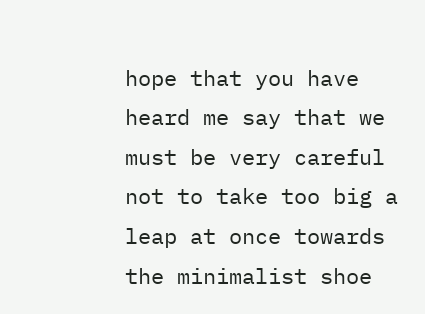hope that you have heard me say that we must be very careful not to take too big a leap at once towards the minimalist shoe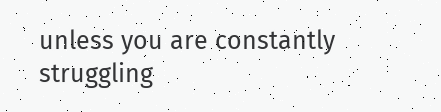unless you are constantly struggling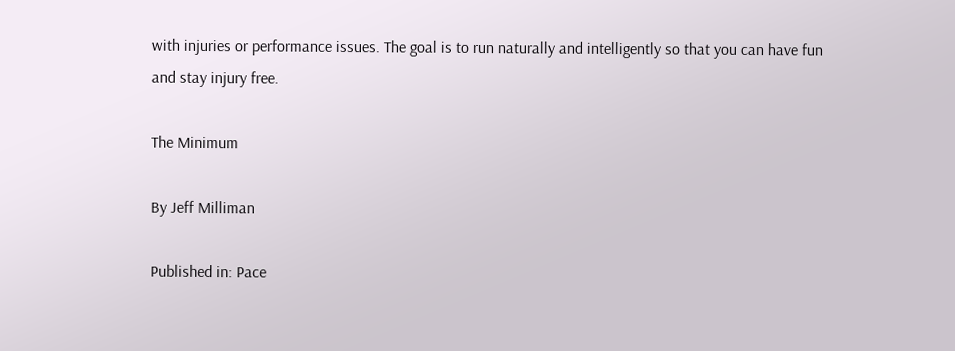with injuries or performance issues. The goal is to run naturally and intelligently so that you can have fun and stay injury free.

The Minimum

By Jeff Milliman

Published in: Pace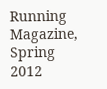Running Magazine, Spring 2012